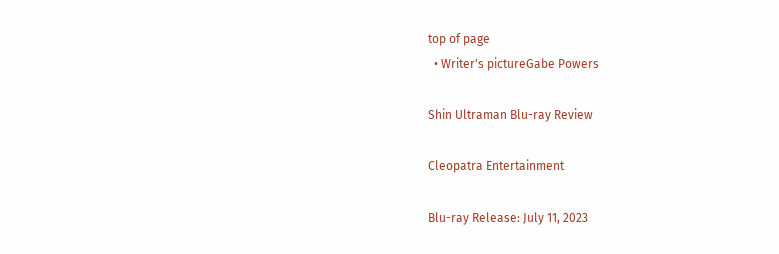top of page
  • Writer's pictureGabe Powers

Shin Ultraman Blu-ray Review

Cleopatra Entertainment

Blu-ray Release: July 11, 2023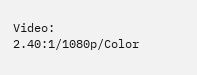Video: 2.40:1/1080p/Color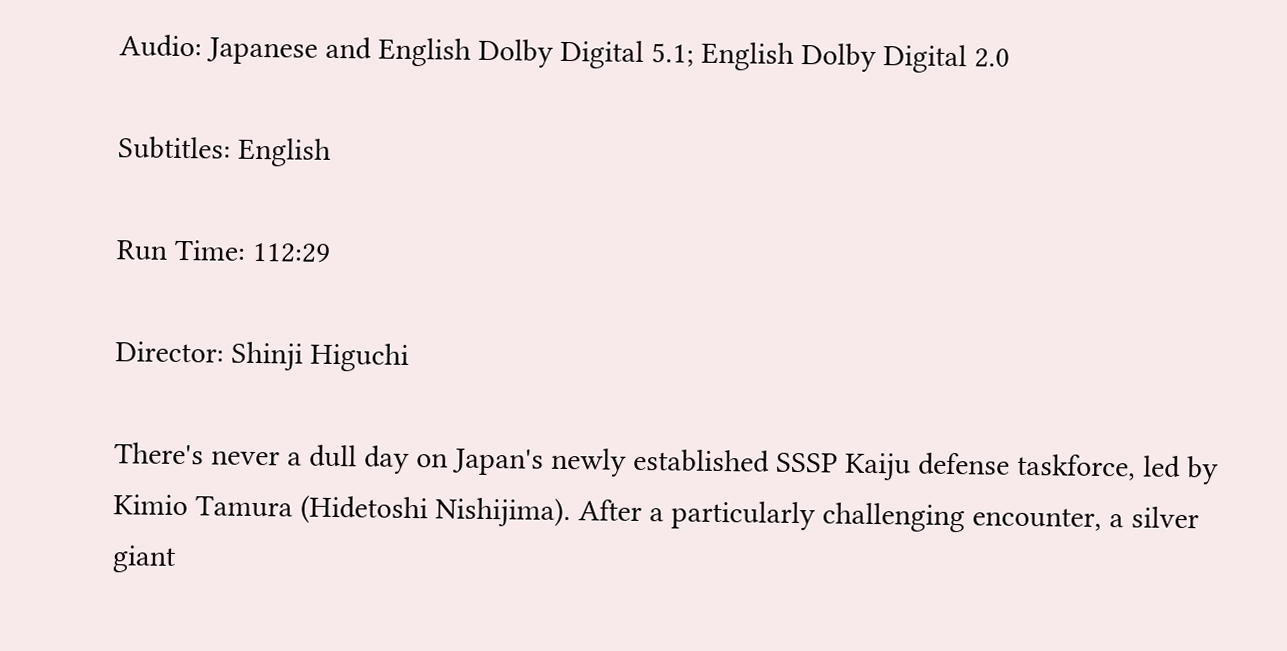Audio: Japanese and English Dolby Digital 5.1; English Dolby Digital 2.0

Subtitles: English

Run Time: 112:29

Director: Shinji Higuchi

There's never a dull day on Japan's newly established SSSP Kaiju defense taskforce, led by Kimio Tamura (Hidetoshi Nishijima). After a particularly challenging encounter, a silver giant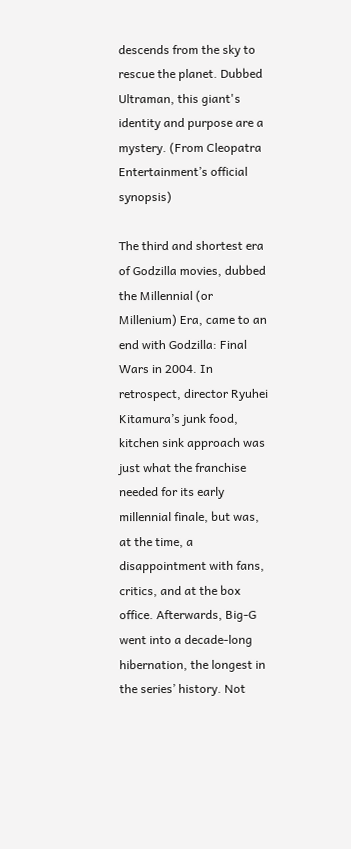descends from the sky to rescue the planet. Dubbed Ultraman, this giant's identity and purpose are a mystery. (From Cleopatra Entertainment’s official synopsis)

The third and shortest era of Godzilla movies, dubbed the Millennial (or Millenium) Era, came to an end with Godzilla: Final Wars in 2004. In retrospect, director Ryuhei Kitamura’s junk food, kitchen sink approach was just what the franchise needed for its early millennial finale, but was, at the time, a disappointment with fans, critics, and at the box office. Afterwards, Big-G went into a decade-long hibernation, the longest in the series’ history. Not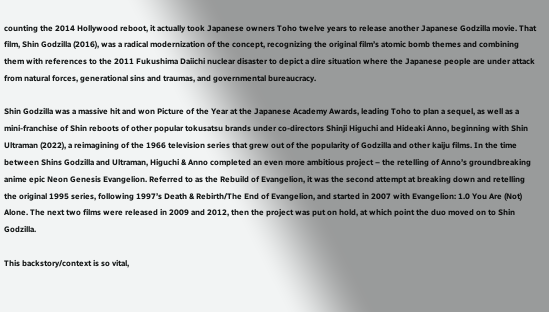counting the 2014 Hollywood reboot, it actually took Japanese owners Toho twelve years to release another Japanese Godzilla movie. That film, Shin Godzilla (2016), was a radical modernization of the concept, recognizing the original film’s atomic bomb themes and combining them with references to the 2011 Fukushima Daiichi nuclear disaster to depict a dire situation where the Japanese people are under attack from natural forces, generational sins and traumas, and governmental bureaucracy.

Shin Godzilla was a massive hit and won Picture of the Year at the Japanese Academy Awards, leading Toho to plan a sequel, as well as a mini-franchise of Shin reboots of other popular tokusatsu brands under co-directors Shinji Higuchi and Hideaki Anno, beginning with Shin Ultraman (2022), a reimagining of the 1966 television series that grew out of the popularity of Godzilla and other kaiju films. In the time between Shins Godzilla and Ultraman, Higuchi & Anno completed an even more ambitious project – the retelling of Anno’s groundbreaking anime epic Neon Genesis Evangelion. Referred to as the Rebuild of Evangelion, it was the second attempt at breaking down and retelling the original 1995 series, following 1997’s Death & Rebirth/The End of Evangelion, and started in 2007 with Evangelion: 1.0 You Are (Not) Alone. The next two films were released in 2009 and 2012, then the project was put on hold, at which point the duo moved on to Shin Godzilla.

This backstory/context is so vital,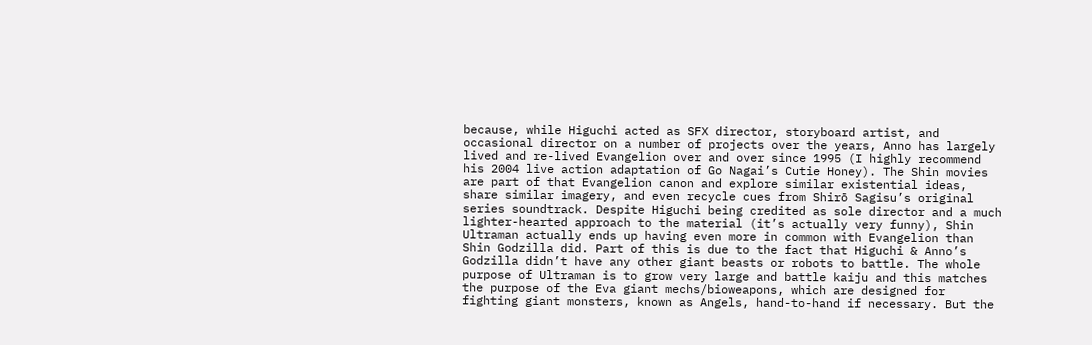because, while Higuchi acted as SFX director, storyboard artist, and occasional director on a number of projects over the years, Anno has largely lived and re-lived Evangelion over and over since 1995 (I highly recommend his 2004 live action adaptation of Go Nagai’s Cutie Honey). The Shin movies are part of that Evangelion canon and explore similar existential ideas, share similar imagery, and even recycle cues from Shirō Sagisu’s original series soundtrack. Despite Higuchi being credited as sole director and a much lighter-hearted approach to the material (it’s actually very funny), Shin Ultraman actually ends up having even more in common with Evangelion than Shin Godzilla did. Part of this is due to the fact that Higuchi & Anno’s Godzilla didn’t have any other giant beasts or robots to battle. The whole purpose of Ultraman is to grow very large and battle kaiju and this matches the purpose of the Eva giant mechs/bioweapons, which are designed for fighting giant monsters, known as Angels, hand-to-hand if necessary. But the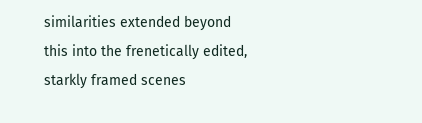similarities extended beyond this into the frenetically edited, starkly framed scenes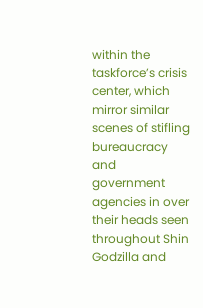within the taskforce’s crisis center, which mirror similar scenes of stifling bureaucracy and government agencies in over their heads seen throughout Shin Godzilla and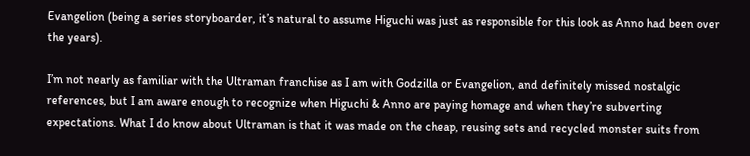Evangelion (being a series storyboarder, it’s natural to assume Higuchi was just as responsible for this look as Anno had been over the years).

I’m not nearly as familiar with the Ultraman franchise as I am with Godzilla or Evangelion, and definitely missed nostalgic references, but I am aware enough to recognize when Higuchi & Anno are paying homage and when they’re subverting expectations. What I do know about Ultraman is that it was made on the cheap, reusing sets and recycled monster suits from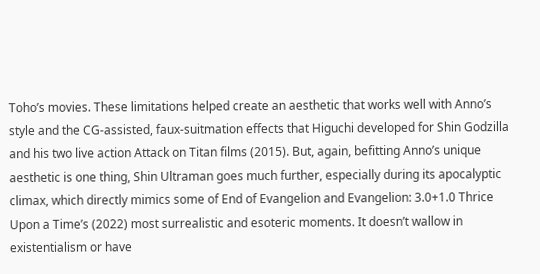Toho’s movies. These limitations helped create an aesthetic that works well with Anno’s style and the CG-assisted, faux-suitmation effects that Higuchi developed for Shin Godzilla and his two live action Attack on Titan films (2015). But, again, befitting Anno’s unique aesthetic is one thing, Shin Ultraman goes much further, especially during its apocalyptic climax, which directly mimics some of End of Evangelion and Evangelion: 3.0+1.0 Thrice Upon a Time’s (2022) most surrealistic and esoteric moments. It doesn’t wallow in existentialism or have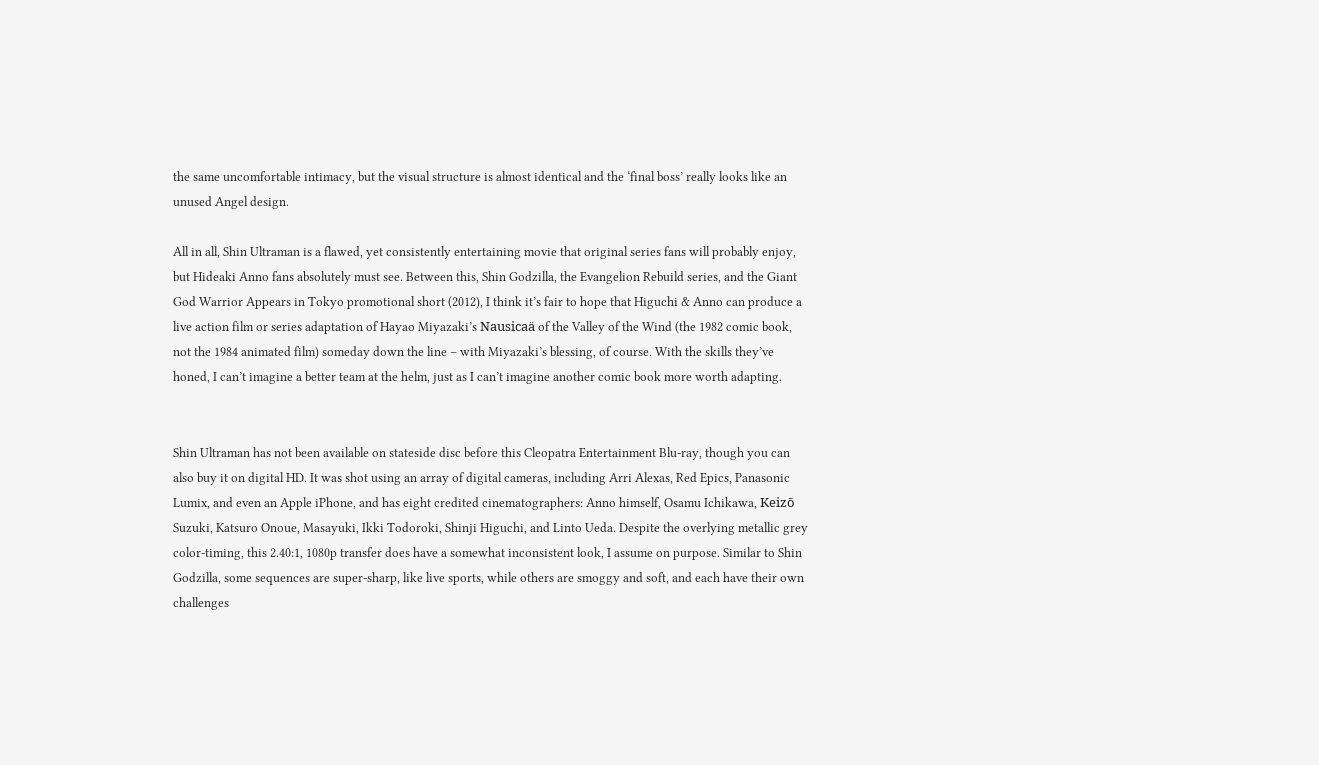the same uncomfortable intimacy, but the visual structure is almost identical and the ‘final boss’ really looks like an unused Angel design.

All in all, Shin Ultraman is a flawed, yet consistently entertaining movie that original series fans will probably enjoy, but Hideaki Anno fans absolutely must see. Between this, Shin Godzilla, the Evangelion Rebuild series, and the Giant God Warrior Appears in Tokyo promotional short (2012), I think it’s fair to hope that Higuchi & Anno can produce a live action film or series adaptation of Hayao Miyazaki’s Nausicaä of the Valley of the Wind (the 1982 comic book, not the 1984 animated film) someday down the line – with Miyazaki’s blessing, of course. With the skills they’ve honed, I can’t imagine a better team at the helm, just as I can’t imagine another comic book more worth adapting.


Shin Ultraman has not been available on stateside disc before this Cleopatra Entertainment Blu-ray, though you can also buy it on digital HD. It was shot using an array of digital cameras, including Arri Alexas, Red Epics, Panasonic Lumix, and even an Apple iPhone, and has eight credited cinematographers: Anno himself, Osamu Ichikawa, Keizō Suzuki, Katsuro Onoue, Masayuki, Ikki Todoroki, Shinji Higuchi, and Linto Ueda. Despite the overlying metallic grey color-timing, this 2.40:1, 1080p transfer does have a somewhat inconsistent look, I assume on purpose. Similar to Shin Godzilla, some sequences are super-sharp, like live sports, while others are smoggy and soft, and each have their own challenges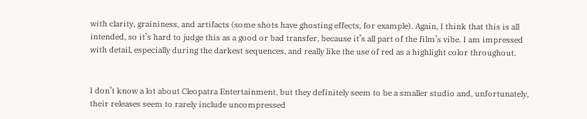with clarity, graininess, and artifacts (some shots have ghosting effects, for example). Again, I think that this is all intended, so it’s hard to judge this as a good or bad transfer, because it’s all part of the film’s vibe. I am impressed with detail, especially during the darkest sequences, and really like the use of red as a highlight color throughout.


I don’t know a lot about Cleopatra Entertainment, but they definitely seem to be a smaller studio and, unfortunately, their releases seem to rarely include uncompressed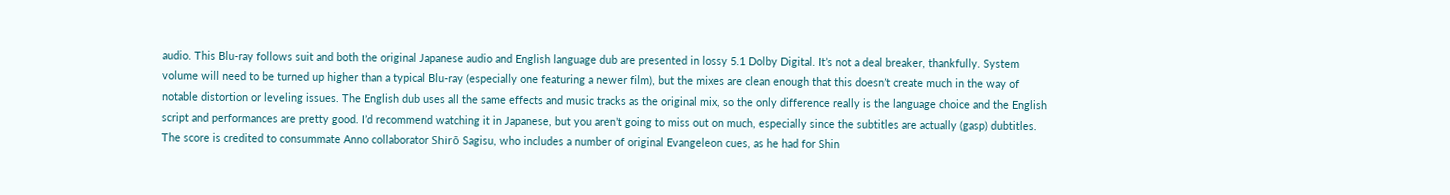audio. This Blu-ray follows suit and both the original Japanese audio and English language dub are presented in lossy 5.1 Dolby Digital. It’s not a deal breaker, thankfully. System volume will need to be turned up higher than a typical Blu-ray (especially one featuring a newer film), but the mixes are clean enough that this doesn’t create much in the way of notable distortion or leveling issues. The English dub uses all the same effects and music tracks as the original mix, so the only difference really is the language choice and the English script and performances are pretty good. I’d recommend watching it in Japanese, but you aren’t going to miss out on much, especially since the subtitles are actually (gasp) dubtitles. The score is credited to consummate Anno collaborator Shirō Sagisu, who includes a number of original Evangeleon cues, as he had for Shin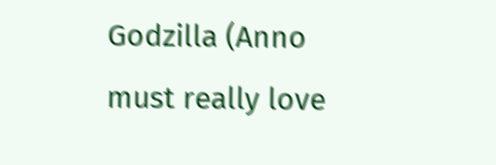Godzilla (Anno must really love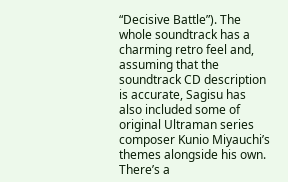“Decisive Battle”). The whole soundtrack has a charming retro feel and, assuming that the soundtrack CD description is accurate, Sagisu has also included some of original Ultraman series composer Kunio Miyauchi’s themes alongside his own. There’s a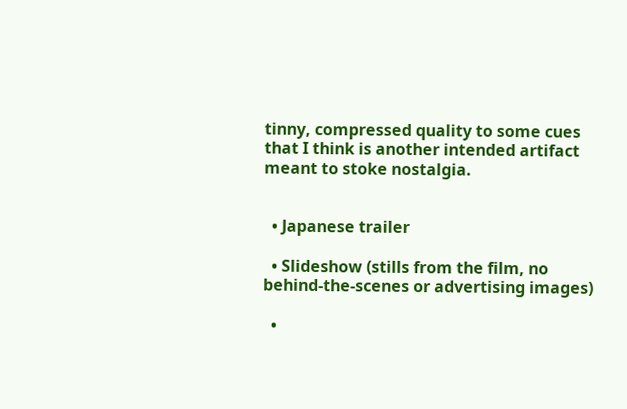tinny, compressed quality to some cues that I think is another intended artifact meant to stoke nostalgia.


  • Japanese trailer

  • Slideshow (stills from the film, no behind-the-scenes or advertising images)

  •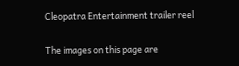Cleopatra Entertainment trailer reel

The images on this page are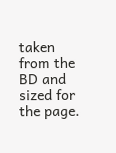taken from the BD and sized for the page.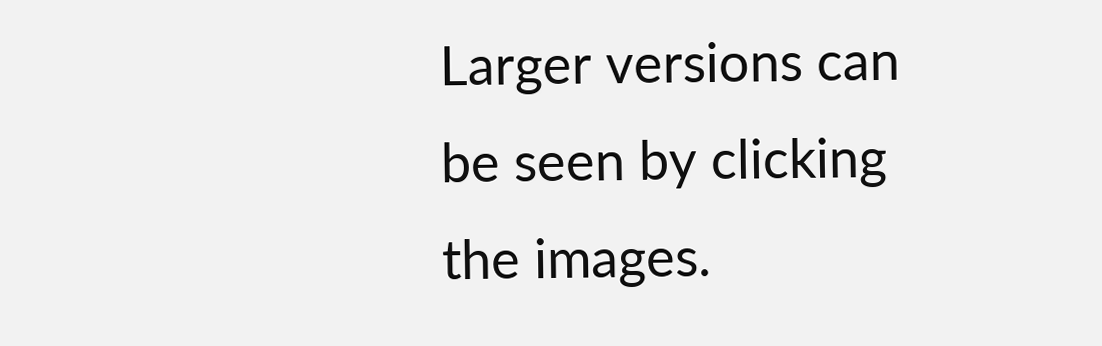Larger versions can be seen by clicking the images.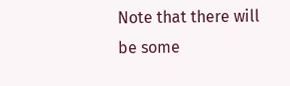Note that there will be some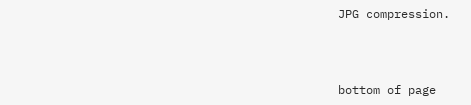JPG compression.



bottom of page